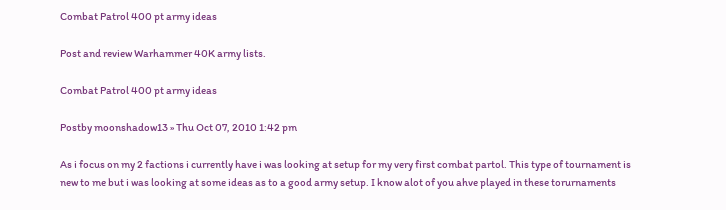Combat Patrol 400 pt army ideas

Post and review Warhammer 40K army lists.

Combat Patrol 400 pt army ideas

Postby moonshadow13 » Thu Oct 07, 2010 1:42 pm

As i focus on my 2 factions i currently have i was looking at setup for my very first combat partol. This type of tournament is new to me but i was looking at some ideas as to a good army setup. I know alot of you ahve played in these torurnaments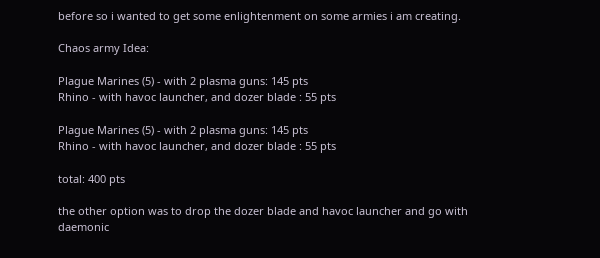before so i wanted to get some enlightenment on some armies i am creating.

Chaos army Idea:

Plague Marines (5) - with 2 plasma guns: 145 pts
Rhino - with havoc launcher, and dozer blade : 55 pts

Plague Marines (5) - with 2 plasma guns: 145 pts
Rhino - with havoc launcher, and dozer blade : 55 pts

total: 400 pts

the other option was to drop the dozer blade and havoc launcher and go with daemonic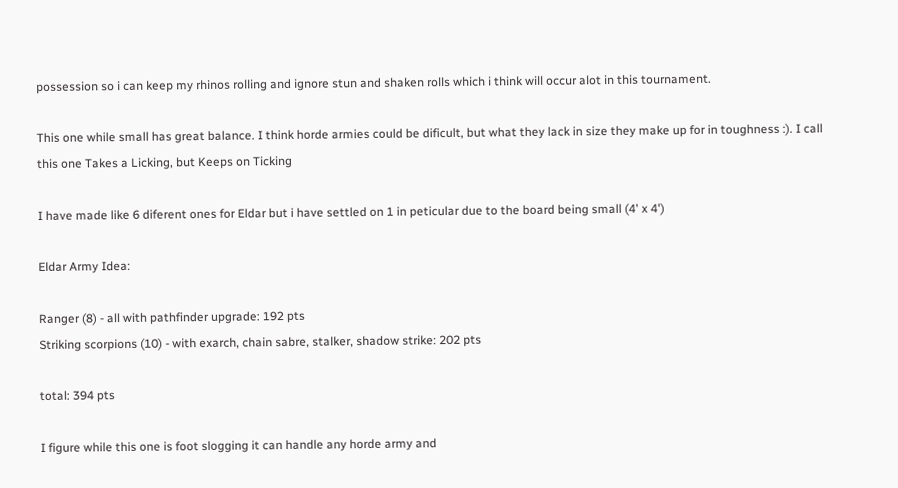possession so i can keep my rhinos rolling and ignore stun and shaken rolls which i think will occur alot in this tournament.

This one while small has great balance. I think horde armies could be dificult, but what they lack in size they make up for in toughness :). I call this one Takes a Licking, but Keeps on Ticking

I have made like 6 diferent ones for Eldar but i have settled on 1 in peticular due to the board being small (4' x 4')

Eldar Army Idea:

Ranger (8) - all with pathfinder upgrade: 192 pts
Striking scorpions (10) - with exarch, chain sabre, stalker, shadow strike: 202 pts

total: 394 pts

I figure while this one is foot slogging it can handle any horde army and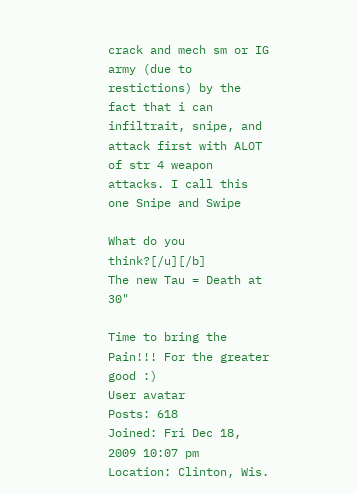crack and mech sm or IG army (due to restictions) by the fact that i can infiltrait, snipe, and attack first with ALOT of str 4 weapon attacks. I call this one Snipe and Swipe

What do you think?[/u][/b]
The new Tau = Death at 30"

Time to bring the Pain!!! For the greater good :)
User avatar
Posts: 618
Joined: Fri Dec 18, 2009 10:07 pm
Location: Clinton, Wis.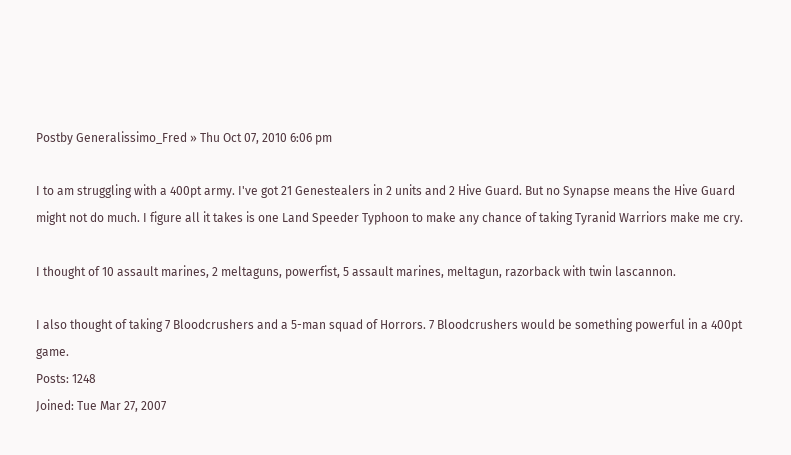Postby Generalissimo_Fred » Thu Oct 07, 2010 6:06 pm

I to am struggling with a 400pt army. I've got 21 Genestealers in 2 units and 2 Hive Guard. But no Synapse means the Hive Guard might not do much. I figure all it takes is one Land Speeder Typhoon to make any chance of taking Tyranid Warriors make me cry.

I thought of 10 assault marines, 2 meltaguns, powerfist, 5 assault marines, meltagun, razorback with twin lascannon.

I also thought of taking 7 Bloodcrushers and a 5-man squad of Horrors. 7 Bloodcrushers would be something powerful in a 400pt game.
Posts: 1248
Joined: Tue Mar 27, 2007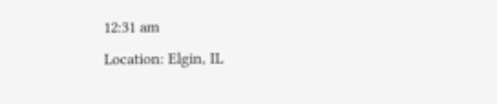12:31 am
Location: Elgin, IL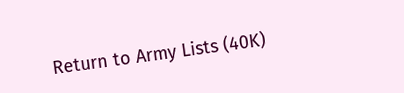Return to Army Lists (40K)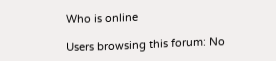Who is online

Users browsing this forum: No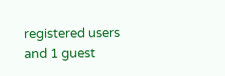registered users and 1 guest